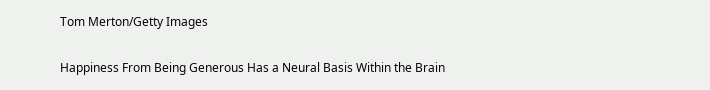Tom Merton/Getty Images

Happiness From Being Generous Has a Neural Basis Within the Brain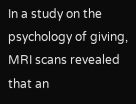In a study on the psychology of giving, MRI scans revealed that an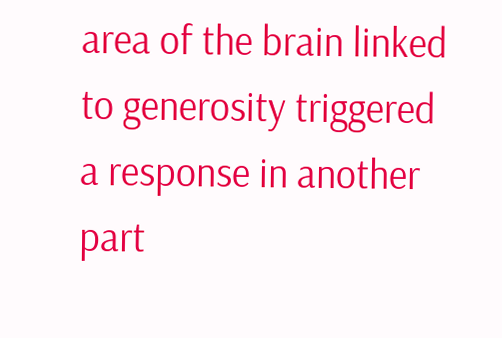area of the brain linked to generosity triggered a response in another part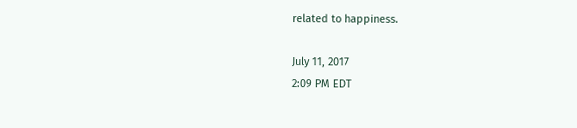related to happiness.

July 11, 2017
2:09 PM EDT